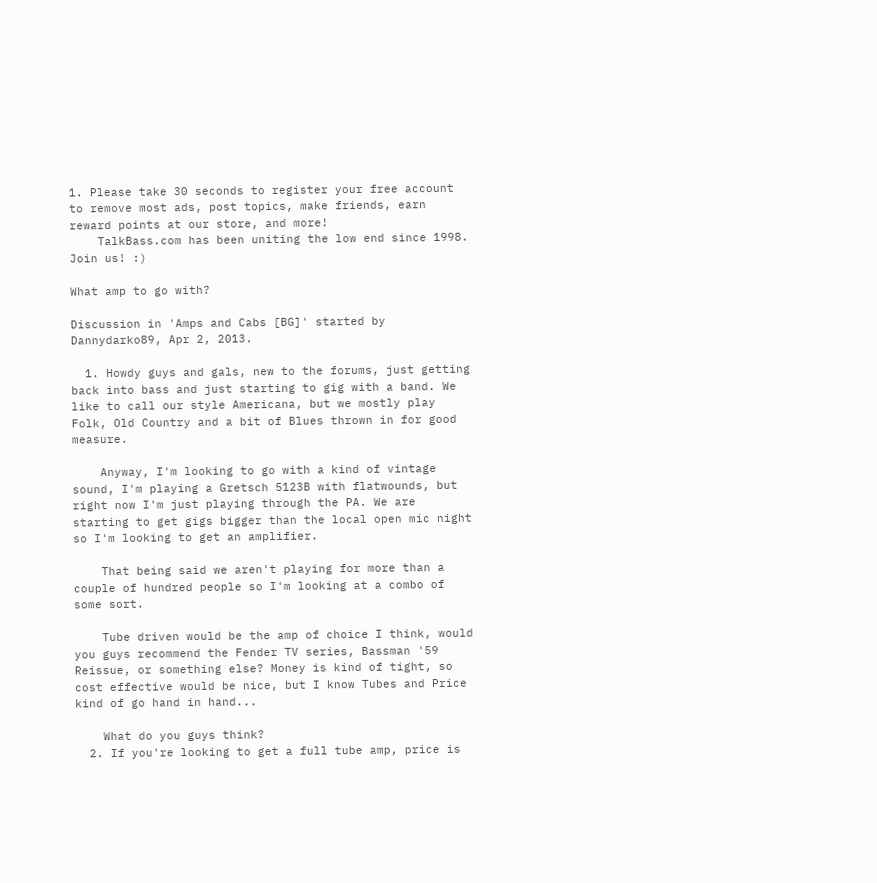1. Please take 30 seconds to register your free account to remove most ads, post topics, make friends, earn reward points at our store, and more!
    TalkBass.com has been uniting the low end since 1998.  Join us! :)

What amp to go with?

Discussion in 'Amps and Cabs [BG]' started by Dannydarko89, Apr 2, 2013.

  1. Howdy guys and gals, new to the forums, just getting back into bass and just starting to gig with a band. We like to call our style Americana, but we mostly play Folk, Old Country and a bit of Blues thrown in for good measure.

    Anyway, I'm looking to go with a kind of vintage sound, I'm playing a Gretsch 5123B with flatwounds, but right now I'm just playing through the PA. We are starting to get gigs bigger than the local open mic night so I'm looking to get an amplifier.

    That being said we aren't playing for more than a couple of hundred people so I'm looking at a combo of some sort.

    Tube driven would be the amp of choice I think, would you guys recommend the Fender TV series, Bassman '59 Reissue, or something else? Money is kind of tight, so cost effective would be nice, but I know Tubes and Price kind of go hand in hand...

    What do you guys think?
  2. If you're looking to get a full tube amp, price is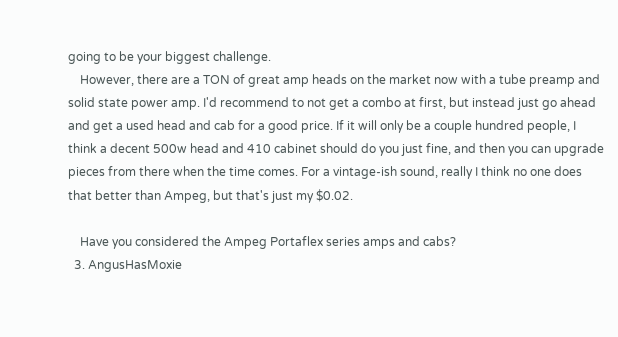going to be your biggest challenge.
    However, there are a TON of great amp heads on the market now with a tube preamp and solid state power amp. I'd recommend to not get a combo at first, but instead just go ahead and get a used head and cab for a good price. If it will only be a couple hundred people, I think a decent 500w head and 410 cabinet should do you just fine, and then you can upgrade pieces from there when the time comes. For a vintage-ish sound, really I think no one does that better than Ampeg, but that's just my $0.02.

    Have you considered the Ampeg Portaflex series amps and cabs?
  3. AngusHasMoxie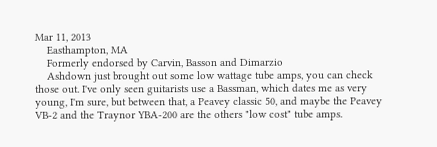Mar 11, 2013
    Easthampton, MA
    Formerly endorsed by Carvin, Basson and Dimarzio
    Ashdown just brought out some low wattage tube amps, you can check those out. I've only seen guitarists use a Bassman, which dates me as very young, I'm sure, but between that, a Peavey classic 50, and maybe the Peavey VB-2 and the Traynor YBA-200 are the others "low cost" tube amps.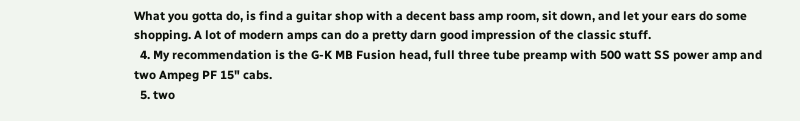What you gotta do, is find a guitar shop with a decent bass amp room, sit down, and let your ears do some shopping. A lot of modern amps can do a pretty darn good impression of the classic stuff.
  4. My recommendation is the G-K MB Fusion head, full three tube preamp with 500 watt SS power amp and two Ampeg PF 15" cabs.
  5. two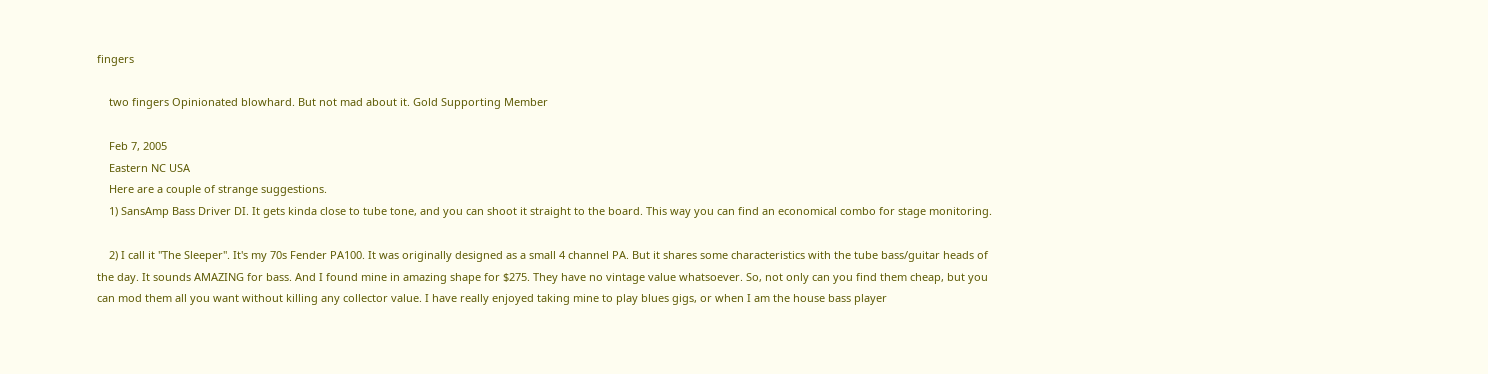fingers

    two fingers Opinionated blowhard. But not mad about it. Gold Supporting Member

    Feb 7, 2005
    Eastern NC USA
    Here are a couple of strange suggestions.
    1) SansAmp Bass Driver DI. It gets kinda close to tube tone, and you can shoot it straight to the board. This way you can find an economical combo for stage monitoring.

    2) I call it "The Sleeper". It's my 70s Fender PA100. It was originally designed as a small 4 channel PA. But it shares some characteristics with the tube bass/guitar heads of the day. It sounds AMAZING for bass. And I found mine in amazing shape for $275. They have no vintage value whatsoever. So, not only can you find them cheap, but you can mod them all you want without killing any collector value. I have really enjoyed taking mine to play blues gigs, or when I am the house bass player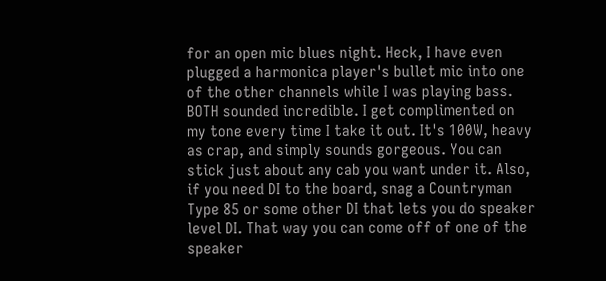for an open mic blues night. Heck, I have even plugged a harmonica player's bullet mic into one of the other channels while I was playing bass. BOTH sounded incredible. I get complimented on my tone every time I take it out. It's 100W, heavy as crap, and simply sounds gorgeous. You can stick just about any cab you want under it. Also, if you need DI to the board, snag a Countryman Type 85 or some other DI that lets you do speaker level DI. That way you can come off of one of the speaker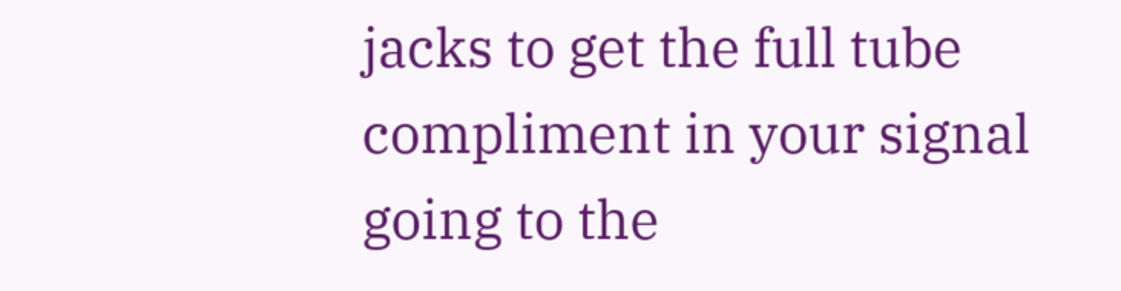jacks to get the full tube compliment in your signal going to the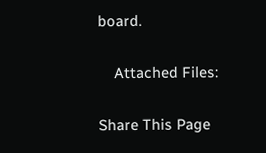board.

    Attached Files:

Share This Page